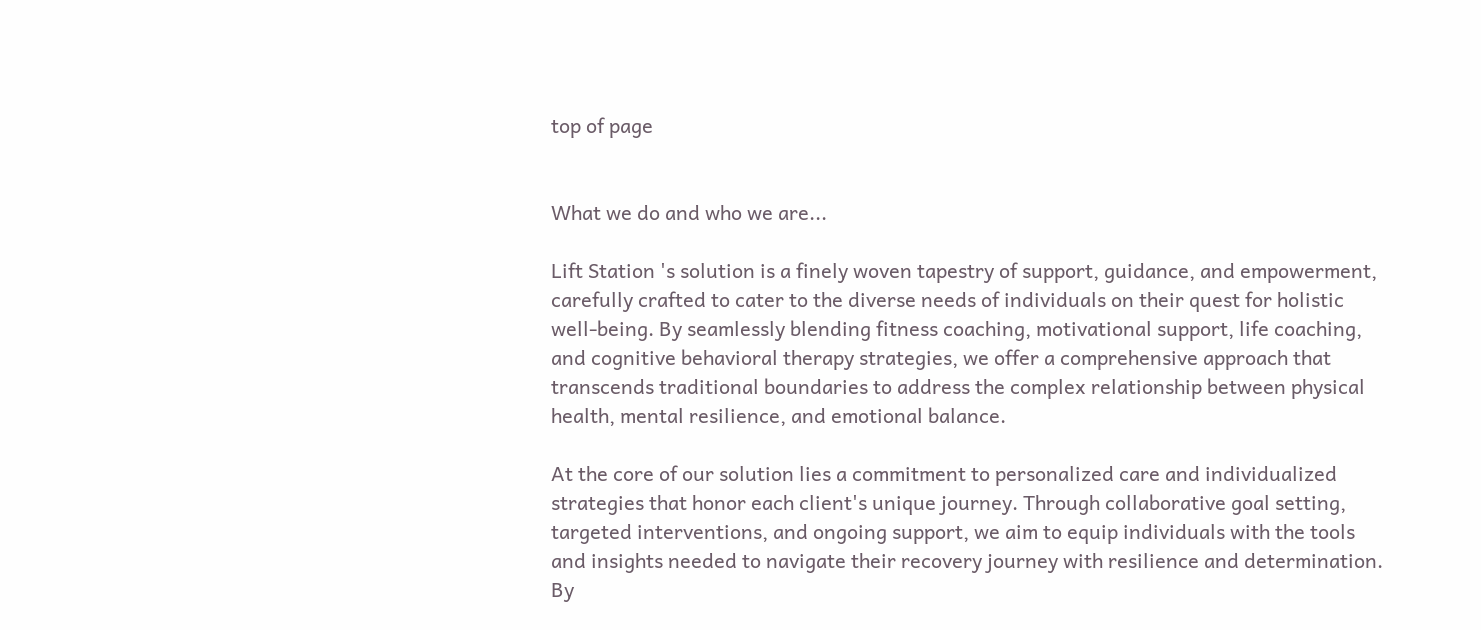top of page


What we do and who we are...

Lift Station 's solution is a finely woven tapestry of support, guidance, and empowerment, carefully crafted to cater to the diverse needs of individuals on their quest for holistic well-being. By seamlessly blending fitness coaching, motivational support, life coaching, and cognitive behavioral therapy strategies, we offer a comprehensive approach that transcends traditional boundaries to address the complex relationship between physical health, mental resilience, and emotional balance.

At the core of our solution lies a commitment to personalized care and individualized strategies that honor each client's unique journey. Through collaborative goal setting, targeted interventions, and ongoing support, we aim to equip individuals with the tools and insights needed to navigate their recovery journey with resilience and determination. By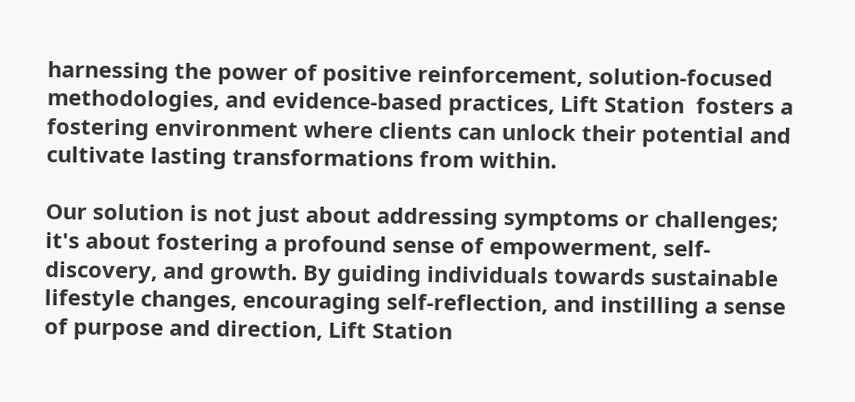harnessing the power of positive reinforcement, solution-focused methodologies, and evidence-based practices, Lift Station  fosters a fostering environment where clients can unlock their potential and cultivate lasting transformations from within.

Our solution is not just about addressing symptoms or challenges; it's about fostering a profound sense of empowerment, self-discovery, and growth. By guiding individuals towards sustainable lifestyle changes, encouraging self-reflection, and instilling a sense of purpose and direction, Lift Station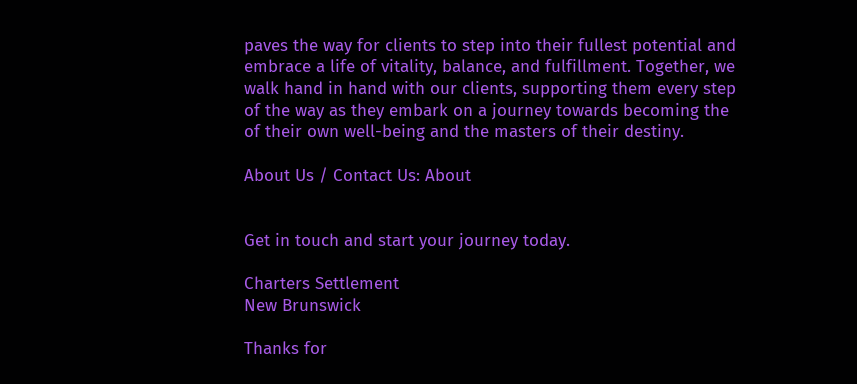paves the way for clients to step into their fullest potential and embrace a life of vitality, balance, and fulfillment. Together, we walk hand in hand with our clients, supporting them every step of the way as they embark on a journey towards becoming the of their own well-being and the masters of their destiny.

About Us / Contact Us: About


Get in touch and start your journey today.

Charters Settlement
New Brunswick

Thanks for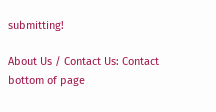submitting!

About Us / Contact Us: Contact
bottom of page